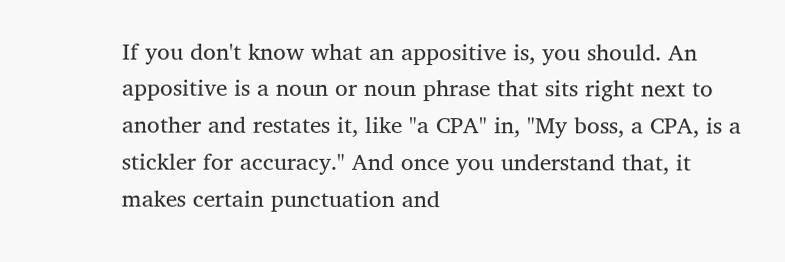If you don't know what an appositive is, you should. An appositive is a noun or noun phrase that sits right next to another and restates it, like "a CPA" in, "My boss, a CPA, is a stickler for accuracy." And once you understand that, it makes certain punctuation and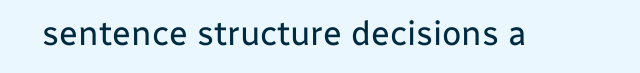sentence structure decisions a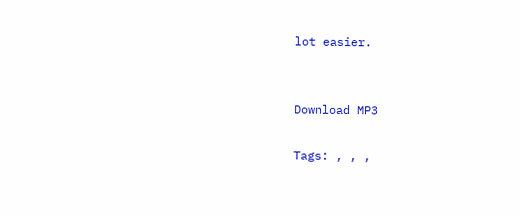lot easier.


Download MP3

Tags: , , ,